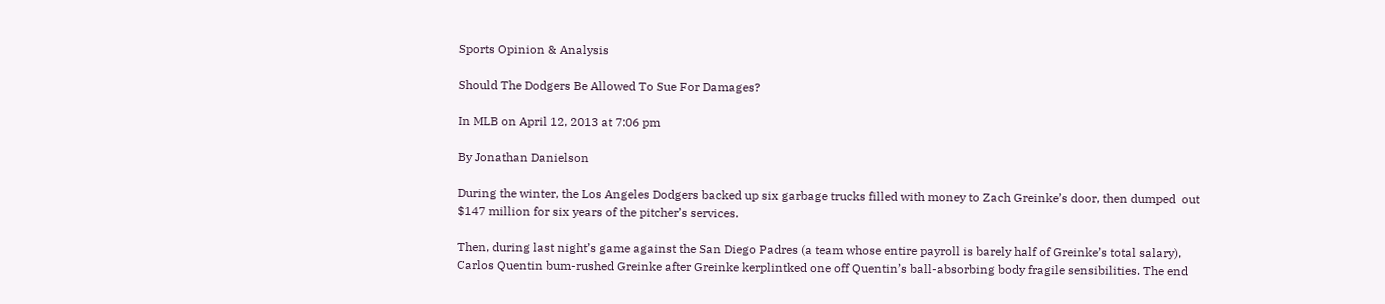Sports Opinion & Analysis

Should The Dodgers Be Allowed To Sue For Damages?

In MLB on April 12, 2013 at 7:06 pm

By Jonathan Danielson

During the winter, the Los Angeles Dodgers backed up six garbage trucks filled with money to Zach Greinke’s door, then dumped  out $147 million for six years of the pitcher’s services.

Then, during last night’s game against the San Diego Padres (a team whose entire payroll is barely half of Greinke’s total salary), Carlos Quentin bum-rushed Greinke after Greinke kerplintked one off Quentin’s ball-absorbing body fragile sensibilities. The end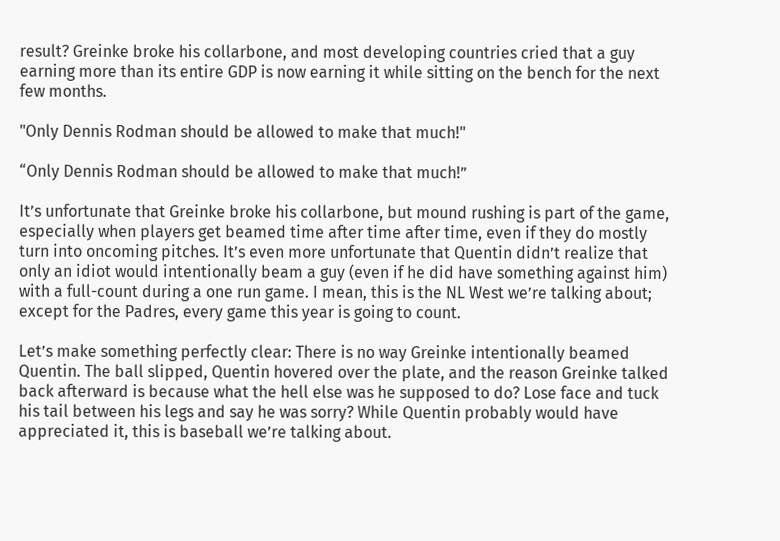result? Greinke broke his collarbone, and most developing countries cried that a guy earning more than its entire GDP is now earning it while sitting on the bench for the next few months.

"Only Dennis Rodman should be allowed to make that much!"

“Only Dennis Rodman should be allowed to make that much!”

It’s unfortunate that Greinke broke his collarbone, but mound rushing is part of the game, especially when players get beamed time after time after time, even if they do mostly turn into oncoming pitches. It’s even more unfortunate that Quentin didn’t realize that only an idiot would intentionally beam a guy (even if he did have something against him) with a full-count during a one run game. I mean, this is the NL West we’re talking about; except for the Padres, every game this year is going to count.

Let’s make something perfectly clear: There is no way Greinke intentionally beamed Quentin. The ball slipped, Quentin hovered over the plate, and the reason Greinke talked back afterward is because what the hell else was he supposed to do? Lose face and tuck his tail between his legs and say he was sorry? While Quentin probably would have appreciated it, this is baseball we’re talking about.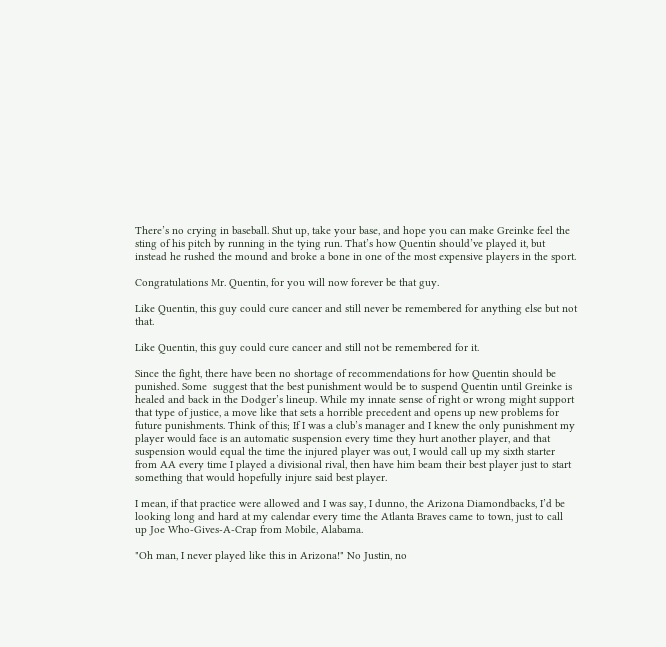There’s no crying in baseball. Shut up, take your base, and hope you can make Greinke feel the sting of his pitch by running in the tying run. That’s how Quentin should’ve played it, but instead he rushed the mound and broke a bone in one of the most expensive players in the sport.

Congratulations Mr. Quentin, for you will now forever be that guy.

Like Quentin, this guy could cure cancer and still never be remembered for anything else but not that.

Like Quentin, this guy could cure cancer and still not be remembered for it.

Since the fight, there have been no shortage of recommendations for how Quentin should be punished. Some  suggest that the best punishment would be to suspend Quentin until Greinke is healed and back in the Dodger’s lineup. While my innate sense of right or wrong might support that type of justice, a move like that sets a horrible precedent and opens up new problems for future punishments. Think of this; If I was a club’s manager and I knew the only punishment my player would face is an automatic suspension every time they hurt another player, and that suspension would equal the time the injured player was out, I would call up my sixth starter from AA every time I played a divisional rival, then have him beam their best player just to start something that would hopefully injure said best player.

I mean, if that practice were allowed and I was say, I dunno, the Arizona Diamondbacks, I’d be looking long and hard at my calendar every time the Atlanta Braves came to town, just to call up Joe Who-Gives-A-Crap from Mobile, Alabama.

"Oh man, I never played like this in Arizona!" No Justin, no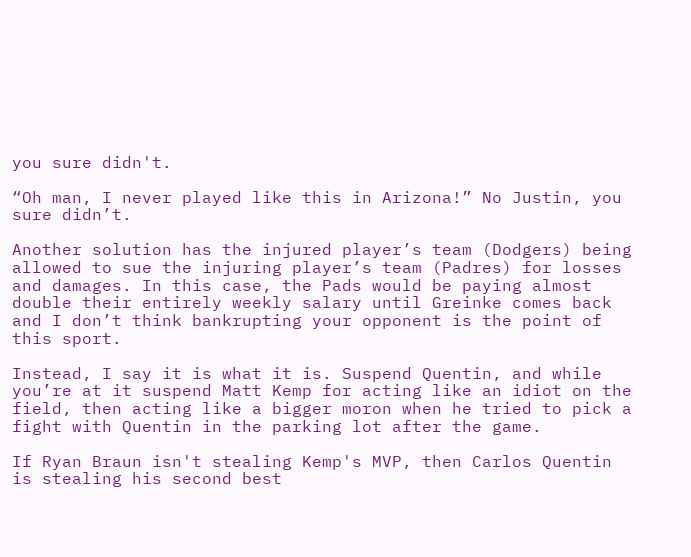you sure didn't.

“Oh man, I never played like this in Arizona!” No Justin, you sure didn’t.

Another solution has the injured player’s team (Dodgers) being allowed to sue the injuring player’s team (Padres) for losses and damages. In this case, the Pads would be paying almost  double their entirely weekly salary until Greinke comes back and I don’t think bankrupting your opponent is the point of this sport.

Instead, I say it is what it is. Suspend Quentin, and while you’re at it suspend Matt Kemp for acting like an idiot on the field, then acting like a bigger moron when he tried to pick a fight with Quentin in the parking lot after the game.

If Ryan Braun isn't stealing Kemp's MVP, then Carlos Quentin is stealing his second best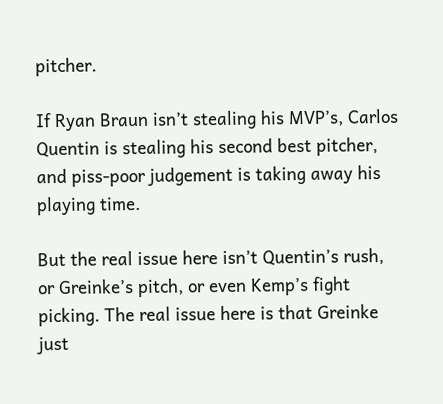pitcher.

If Ryan Braun isn’t stealing his MVP’s, Carlos Quentin is stealing his second best pitcher, and piss-poor judgement is taking away his playing time.

But the real issue here isn’t Quentin’s rush, or Greinke’s pitch, or even Kemp’s fight picking. The real issue here is that Greinke just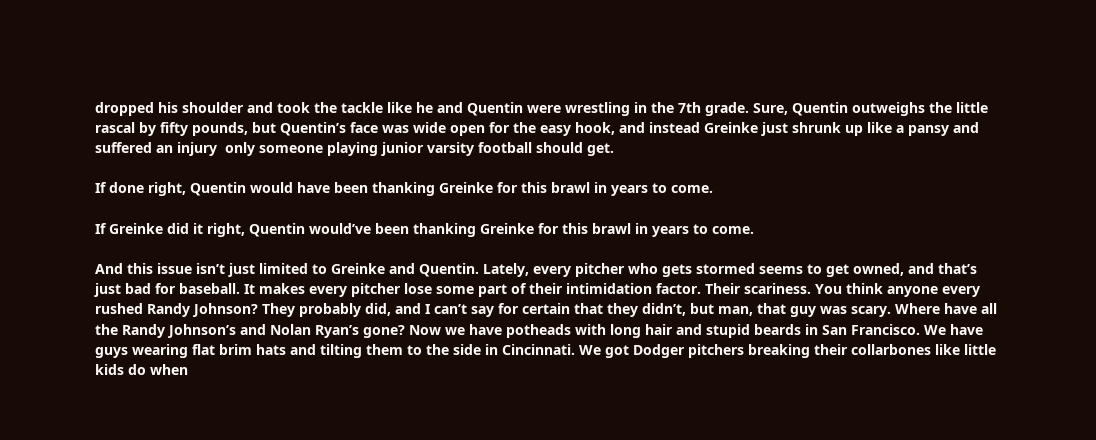dropped his shoulder and took the tackle like he and Quentin were wrestling in the 7th grade. Sure, Quentin outweighs the little rascal by fifty pounds, but Quentin’s face was wide open for the easy hook, and instead Greinke just shrunk up like a pansy and suffered an injury  only someone playing junior varsity football should get.

If done right, Quentin would have been thanking Greinke for this brawl in years to come.

If Greinke did it right, Quentin would’ve been thanking Greinke for this brawl in years to come.

And this issue isn’t just limited to Greinke and Quentin. Lately, every pitcher who gets stormed seems to get owned, and that’s just bad for baseball. It makes every pitcher lose some part of their intimidation factor. Their scariness. You think anyone every rushed Randy Johnson? They probably did, and I can’t say for certain that they didn’t, but man, that guy was scary. Where have all the Randy Johnson’s and Nolan Ryan’s gone? Now we have potheads with long hair and stupid beards in San Francisco. We have guys wearing flat brim hats and tilting them to the side in Cincinnati. We got Dodger pitchers breaking their collarbones like little kids do when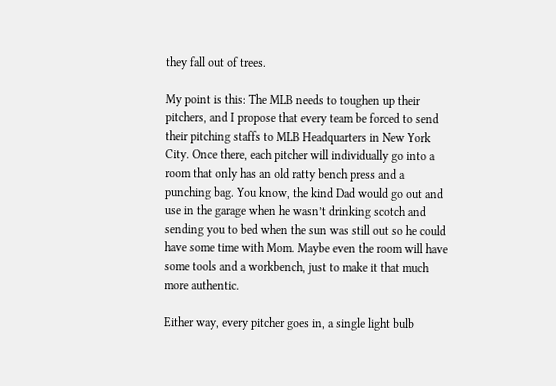they fall out of trees.

My point is this: The MLB needs to toughen up their pitchers, and I propose that every team be forced to send their pitching staffs to MLB Headquarters in New York City. Once there, each pitcher will individually go into a room that only has an old ratty bench press and a punching bag. You know, the kind Dad would go out and use in the garage when he wasn’t drinking scotch and sending you to bed when the sun was still out so he could have some time with Mom. Maybe even the room will have some tools and a workbench, just to make it that much more authentic.

Either way, every pitcher goes in, a single light bulb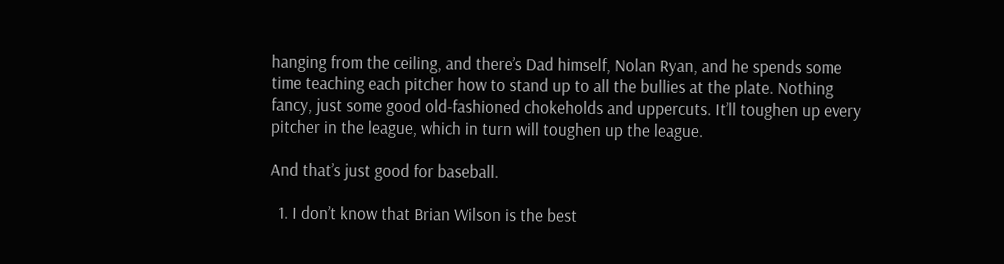hanging from the ceiling, and there’s Dad himself, Nolan Ryan, and he spends some time teaching each pitcher how to stand up to all the bullies at the plate. Nothing fancy, just some good old-fashioned chokeholds and uppercuts. It’ll toughen up every pitcher in the league, which in turn will toughen up the league.

And that’s just good for baseball.

  1. I don’t know that Brian Wilson is the best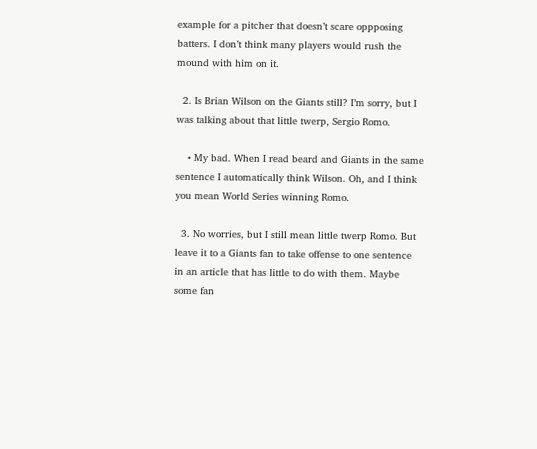example for a pitcher that doesn’t scare oppposing batters. I don’t think many players would rush the mound with him on it.

  2. Is Brian Wilson on the Giants still? I’m sorry, but I was talking about that little twerp, Sergio Romo.

    • My bad. When I read beard and Giants in the same sentence I automatically think Wilson. Oh, and I think you mean World Series winning Romo.

  3. No worries, but I still mean little twerp Romo. But leave it to a Giants fan to take offense to one sentence in an article that has little to do with them. Maybe some fan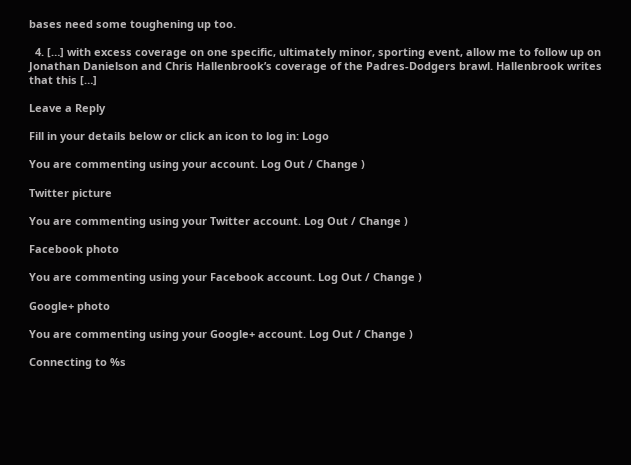bases need some toughening up too.

  4. […] with excess coverage on one specific, ultimately minor, sporting event, allow me to follow up on Jonathan Danielson and Chris Hallenbrook’s coverage of the Padres-Dodgers brawl. Hallenbrook writes that this […]

Leave a Reply

Fill in your details below or click an icon to log in: Logo

You are commenting using your account. Log Out / Change )

Twitter picture

You are commenting using your Twitter account. Log Out / Change )

Facebook photo

You are commenting using your Facebook account. Log Out / Change )

Google+ photo

You are commenting using your Google+ account. Log Out / Change )

Connecting to %s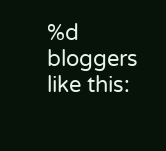%d bloggers like this: